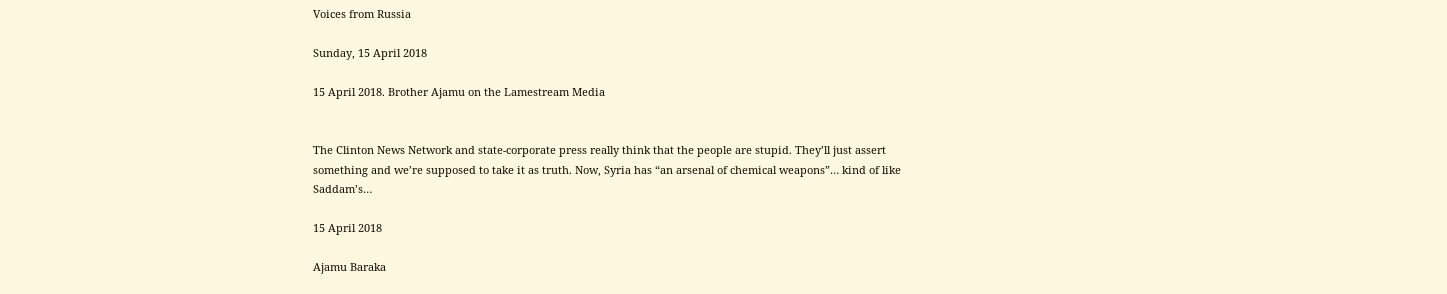Voices from Russia

Sunday, 15 April 2018

15 April 2018. Brother Ajamu on the Lamestream Media


The Clinton News Network and state-corporate press really think that the people are stupid. They’ll just assert something and we’re supposed to take it as truth. Now, Syria has “an arsenal of chemical weapons”… kind of like Saddam’s…

15 April 2018

Ajamu Baraka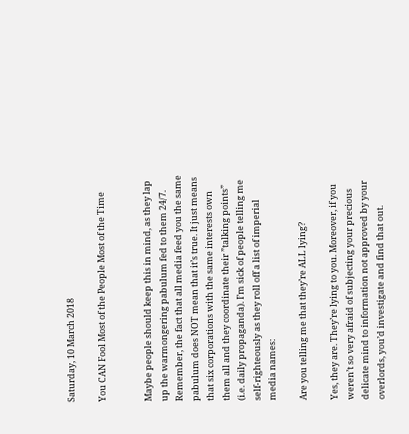Saturday, 10 March 2018

You CAN Fool Most of the People Most of the Time


Maybe people should keep this in mind, as they lap up the warmongering pabulum fed to them 24/7. Remember, the fact that all media feed you the same pabulum does NOT mean that it’s true. It just means that six corporations with the same interests own them all and they coordinate their ”talking points” (i.e. daily propaganda). I’m sick of people telling me self-righteously as they roll off a list of imperial media names:

Are you telling me that they’re ALL lying?

Yes, they are. They’re lying to you. Moreover, if you weren’t so very afraid of subjecting your precious delicate mind to information not approved by your overlords, you’d investigate and find that out.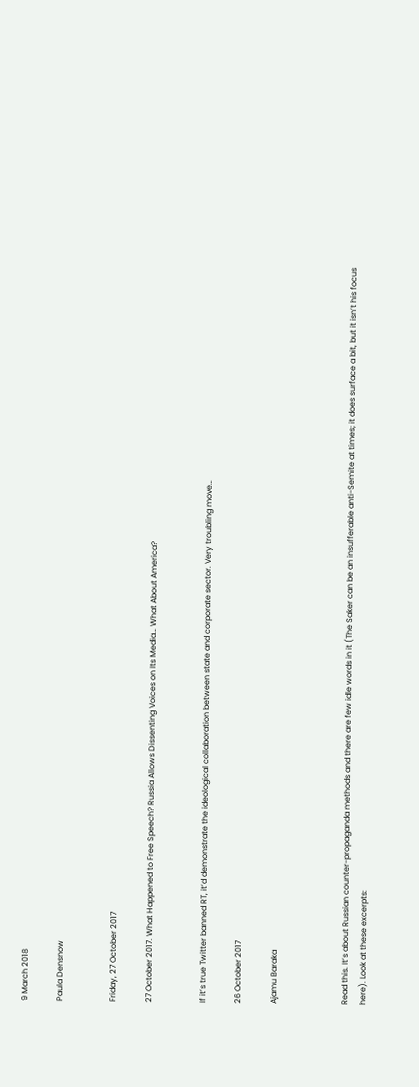9 March 2018

Paula Densnow


Friday, 27 October 2017

27 October 2017. What Happened to Free Speech? Russia Allows Dissenting Voices on Its Media… What About America?


If it’s true Twitter banned RT, it’d demonstrate the ideological collaboration between state and corporate sector. Very troubling move…

26 October 2017

Ajamu Baraka



Read this. It’s about Russian counter-propaganda methods and there are few idle words in it (The Saker can be an insufferable anti-Semite at times; it does surface a bit, but it isn’t his focus here). Look at these excerpts: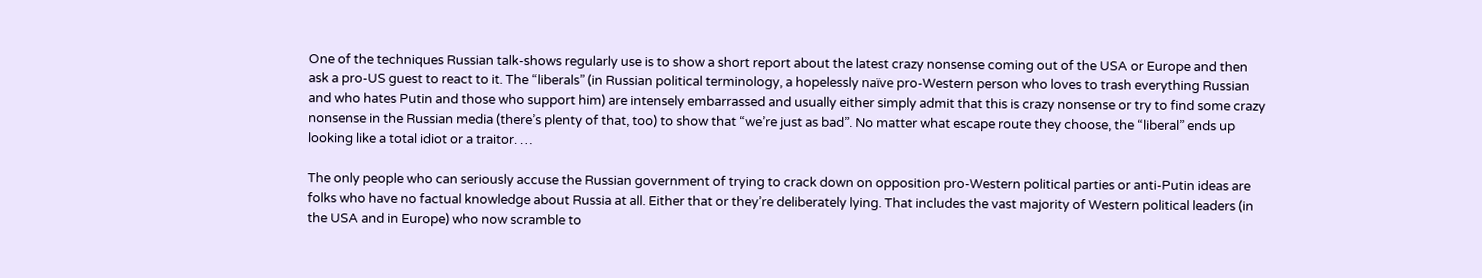One of the techniques Russian talk-shows regularly use is to show a short report about the latest crazy nonsense coming out of the USA or Europe and then ask a pro-US guest to react to it. The “liberals” (in Russian political terminology, a hopelessly naïve pro-Western person who loves to trash everything Russian and who hates Putin and those who support him) are intensely embarrassed and usually either simply admit that this is crazy nonsense or try to find some crazy nonsense in the Russian media (there’s plenty of that, too) to show that “we’re just as bad”. No matter what escape route they choose, the “liberal” ends up looking like a total idiot or a traitor. …

The only people who can seriously accuse the Russian government of trying to crack down on opposition pro-Western political parties or anti-Putin ideas are folks who have no factual knowledge about Russia at all. Either that or they’re deliberately lying. That includes the vast majority of Western political leaders (in the USA and in Europe) who now scramble to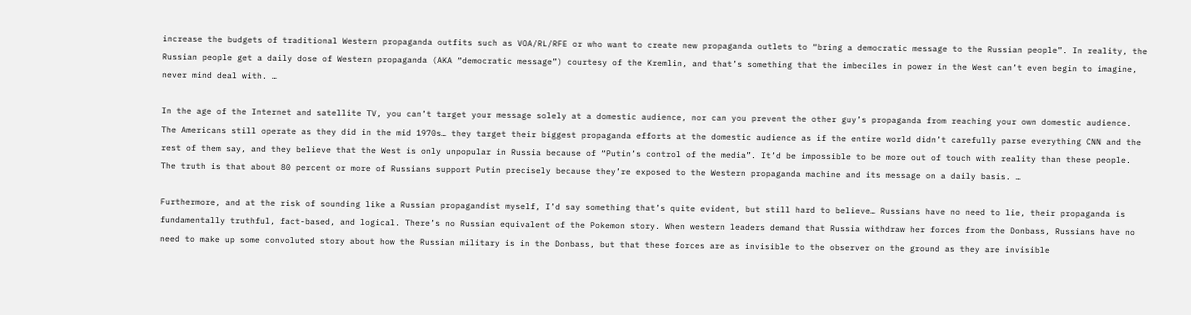increase the budgets of traditional Western propaganda outfits such as VOA/RL/RFE or who want to create new propaganda outlets to “bring a democratic message to the Russian people”. In reality, the Russian people get a daily dose of Western propaganda (AKA “democratic message”) courtesy of the Kremlin, and that’s something that the imbeciles in power in the West can’t even begin to imagine, never mind deal with. …

In the age of the Internet and satellite TV, you can’t target your message solely at a domestic audience, nor can you prevent the other guy’s propaganda from reaching your own domestic audience. The Americans still operate as they did in the mid 1970s… they target their biggest propaganda efforts at the domestic audience as if the entire world didn’t carefully parse everything CNN and the rest of them say, and they believe that the West is only unpopular in Russia because of “Putin’s control of the media”. It’d be impossible to be more out of touch with reality than these people. The truth is that about 80 percent or more of Russians support Putin precisely because they’re exposed to the Western propaganda machine and its message on a daily basis. …

Furthermore, and at the risk of sounding like a Russian propagandist myself, I’d say something that’s quite evident, but still hard to believe… Russians have no need to lie, their propaganda is fundamentally truthful, fact-based, and logical. There’s no Russian equivalent of the Pokemon story. When western leaders demand that Russia withdraw her forces from the Donbass, Russians have no need to make up some convoluted story about how the Russian military is in the Donbass, but that these forces are as invisible to the observer on the ground as they are invisible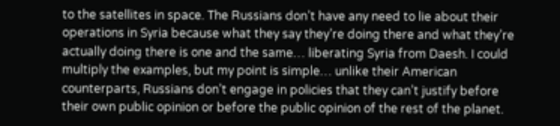to the satellites in space. The Russians don’t have any need to lie about their operations in Syria because what they say they’re doing there and what they’re actually doing there is one and the same… liberating Syria from Daesh. I could multiply the examples, but my point is simple… unlike their American counterparts, Russians don’t engage in policies that they can’t justify before their own public opinion or before the public opinion of the rest of the planet.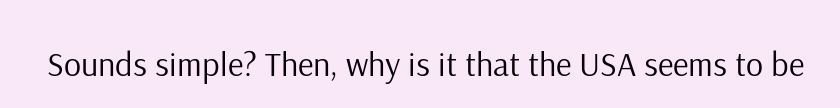Sounds simple? Then, why is it that the USA seems to be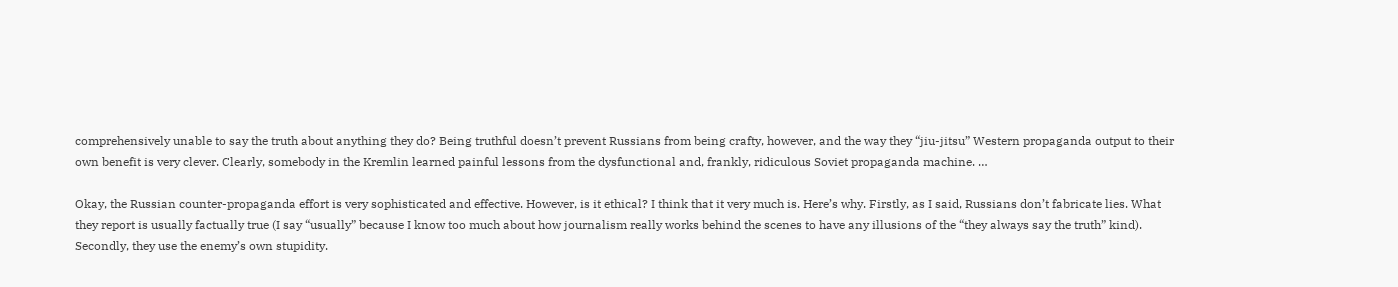comprehensively unable to say the truth about anything they do? Being truthful doesn’t prevent Russians from being crafty, however, and the way they “jiu-jitsu” Western propaganda output to their own benefit is very clever. Clearly, somebody in the Kremlin learned painful lessons from the dysfunctional and, frankly, ridiculous Soviet propaganda machine. …

Okay, the Russian counter-propaganda effort is very sophisticated and effective. However, is it ethical? I think that it very much is. Here’s why. Firstly, as I said, Russians don’t fabricate lies. What they report is usually factually true (I say “usually” because I know too much about how journalism really works behind the scenes to have any illusions of the “they always say the truth” kind). Secondly, they use the enemy’s own stupidity.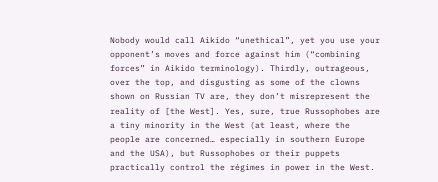Nobody would call Aikido “unethical”, yet you use your opponent’s moves and force against him (“combining forces” in Aikido terminology). Thirdly, outrageous, over the top, and disgusting as some of the clowns shown on Russian TV are, they don’t misrepresent the reality of [the West]. Yes, sure, true Russophobes are a tiny minority in the West (at least, where the people are concerned… especially in southern Europe and the USA), but Russophobes or their puppets practically control the régimes in power in the West.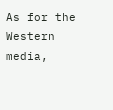As for the Western media,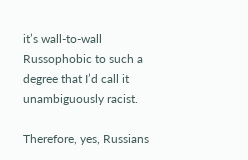it’s wall-to-wall Russophobic to such a degree that I’d call it unambiguously racist.

Therefore, yes, Russians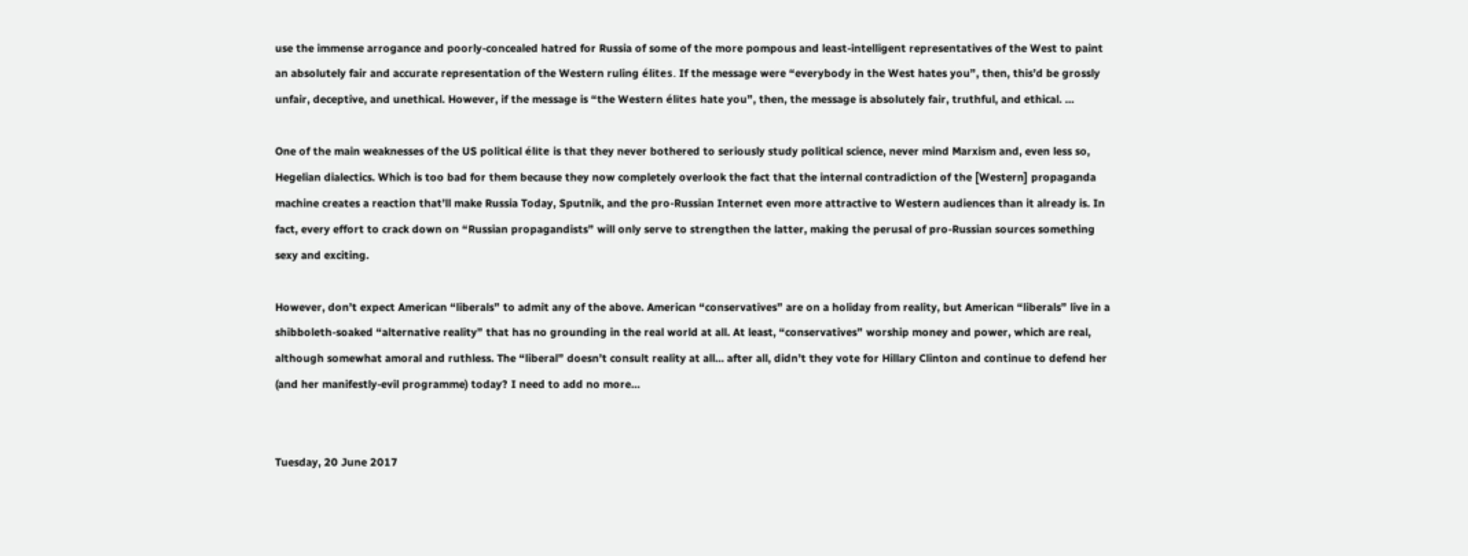use the immense arrogance and poorly-concealed hatred for Russia of some of the more pompous and least-intelligent representatives of the West to paint an absolutely fair and accurate representation of the Western ruling élites. If the message were “everybody in the West hates you”, then, this’d be grossly unfair, deceptive, and unethical. However, if the message is “the Western élites hate you”, then, the message is absolutely fair, truthful, and ethical. …

One of the main weaknesses of the US political élite is that they never bothered to seriously study political science, never mind Marxism and, even less so, Hegelian dialectics. Which is too bad for them because they now completely overlook the fact that the internal contradiction of the [Western] propaganda machine creates a reaction that’ll make Russia Today, Sputnik, and the pro-Russian Internet even more attractive to Western audiences than it already is. In fact, every effort to crack down on “Russian propagandists” will only serve to strengthen the latter, making the perusal of pro-Russian sources something sexy and exciting.

However, don’t expect American “liberals” to admit any of the above. American “conservatives” are on a holiday from reality, but American “liberals” live in a shibboleth-soaked “alternative reality” that has no grounding in the real world at all. At least, “conservatives” worship money and power, which are real, although somewhat amoral and ruthless. The “liberal” doesn’t consult reality at all… after all, didn’t they vote for Hillary Clinton and continue to defend her (and her manifestly-evil programme) today? I need to add no more…


Tuesday, 20 June 2017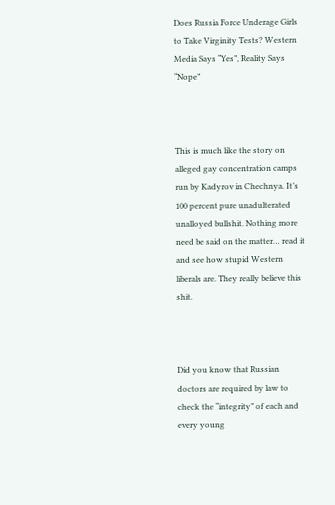Does Russia Force Underage Girls to Take Virginity Tests? Western Media Says “Yes”, Reality Says “Nope”



This is much like the story on alleged gay concentration camps run by Kadyrov in Chechnya. It’s 100 percent pure unadulterated unalloyed bullshit. Nothing more need be said on the matter… read it and see how stupid Western liberals are. They really believe this shit.



Did you know that Russian doctors are required by law to check the “integrity” of each and every young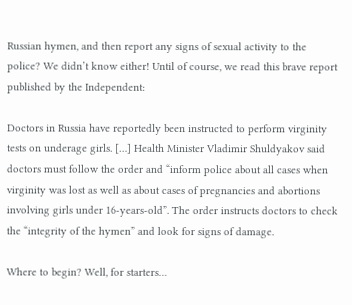Russian hymen, and then report any signs of sexual activity to the police? We didn’t know either! Until of course, we read this brave report published by the Independent:

Doctors in Russia have reportedly been instructed to perform virginity tests on underage girls. […] Health Minister Vladimir Shuldyakov said doctors must follow the order and “inform police about all cases when virginity was lost as well as about cases of pregnancies and abortions involving girls under 16-years-old”. The order instructs doctors to check the “integrity of the hymen” and look for signs of damage.

Where to begin? Well, for starters…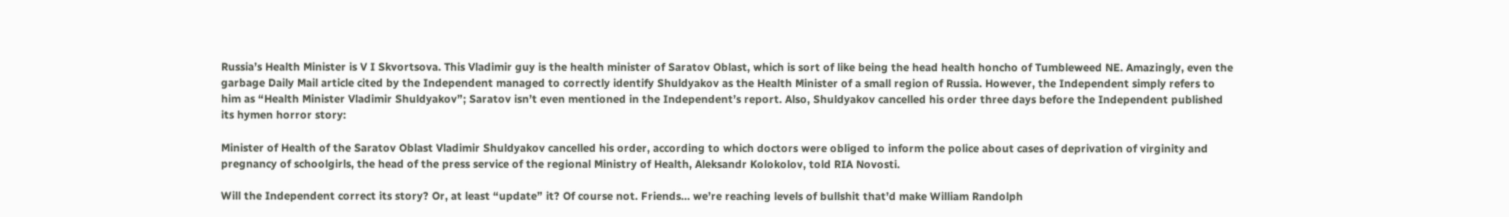Russia’s Health Minister is V I Skvortsova. This Vladimir guy is the health minister of Saratov Oblast, which is sort of like being the head health honcho of Tumbleweed NE. Amazingly, even the garbage Daily Mail article cited by the Independent managed to correctly identify Shuldyakov as the Health Minister of a small region of Russia. However, the Independent simply refers to him as “Health Minister Vladimir Shuldyakov”; Saratov isn’t even mentioned in the Independent’s report. Also, Shuldyakov cancelled his order three days before the Independent published its hymen horror story:

Minister of Health of the Saratov Oblast Vladimir Shuldyakov cancelled his order, according to which doctors were obliged to inform the police about cases of deprivation of virginity and pregnancy of schoolgirls, the head of the press service of the regional Ministry of Health, Aleksandr Kolokolov, told RIA Novosti.

Will the Independent correct its story? Or, at least “update” it? Of course not. Friends… we’re reaching levels of bullshit that’d make William Randolph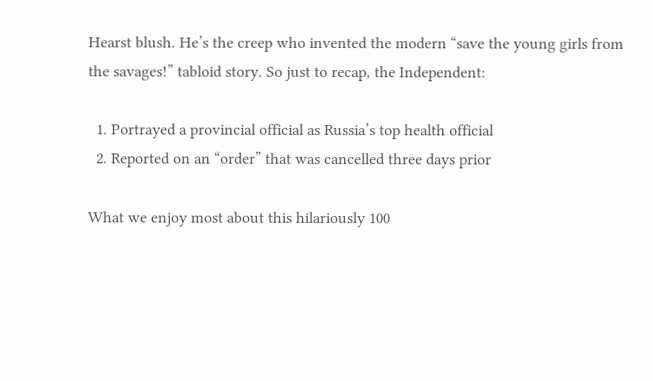Hearst blush. He’s the creep who invented the modern “save the young girls from the savages!” tabloid story. So just to recap, the Independent:

  1. Portrayed a provincial official as Russia’s top health official
  2. Reported on an “order” that was cancelled three days prior

What we enjoy most about this hilariously 100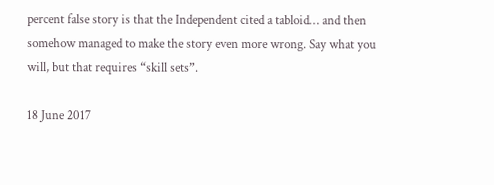percent false story is that the Independent cited a tabloid… and then somehow managed to make the story even more wrong. Say what you will, but that requires “skill sets”.

18 June 2017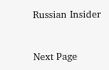Russian Insider


Next Page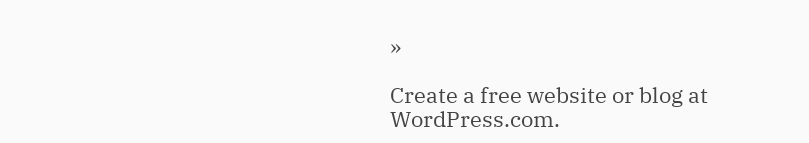»

Create a free website or blog at WordPress.com.